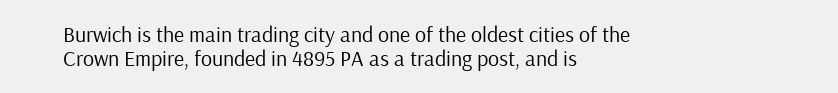Burwich is the main trading city and one of the oldest cities of the Crown Empire, founded in 4895 PA as a trading post, and is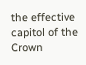the effective capitol of the Crown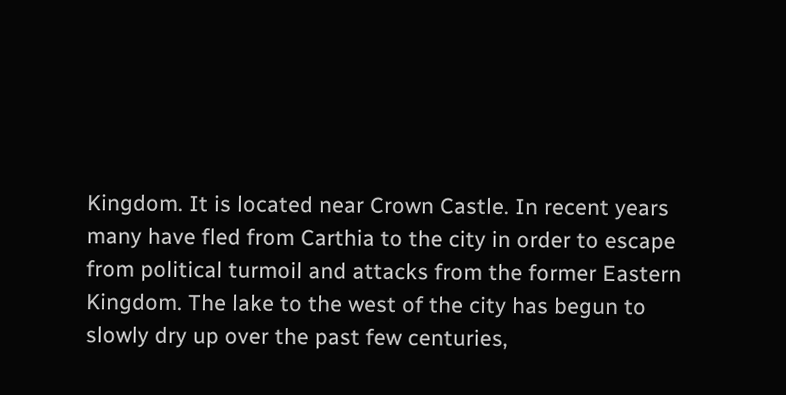Kingdom. It is located near Crown Castle. In recent years many have fled from Carthia to the city in order to escape from political turmoil and attacks from the former Eastern Kingdom. The lake to the west of the city has begun to slowly dry up over the past few centuries,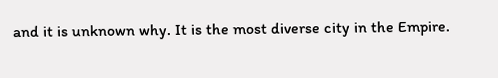and it is unknown why. It is the most diverse city in the Empire.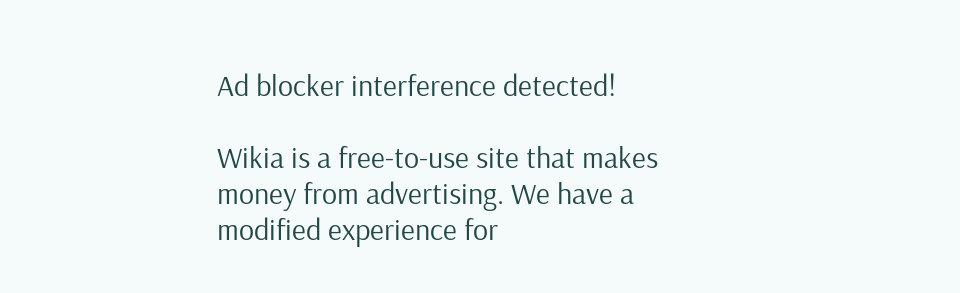Ad blocker interference detected!

Wikia is a free-to-use site that makes money from advertising. We have a modified experience for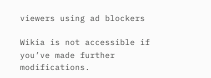viewers using ad blockers

Wikia is not accessible if you’ve made further modifications.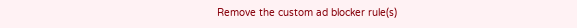Remove the custom ad blocker rule(s)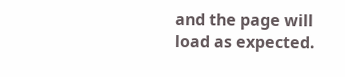and the page will load as expected.